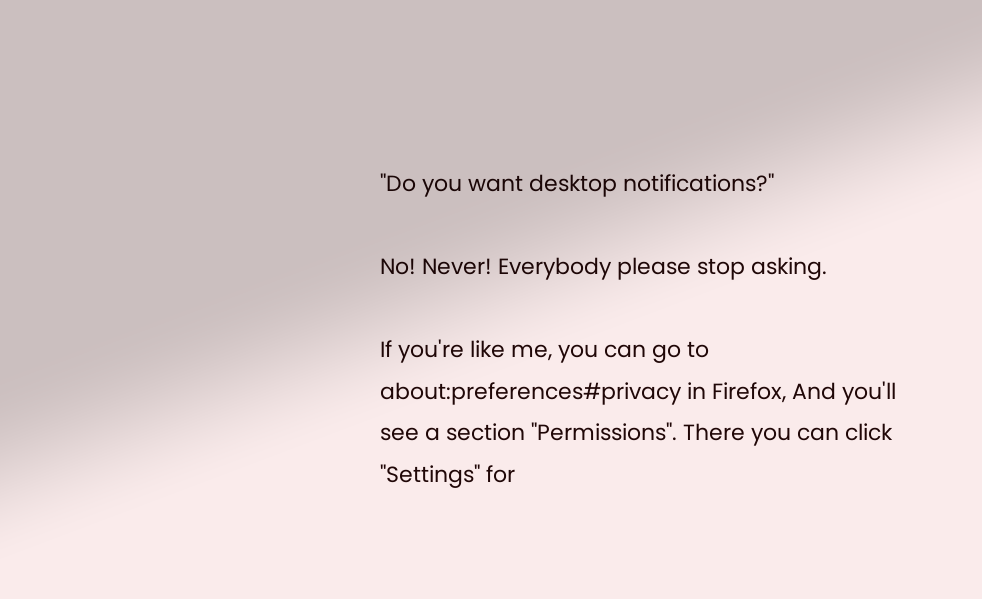"Do you want desktop notifications?"

No! Never! Everybody please stop asking.

If you're like me, you can go to about:preferences#privacy in Firefox, And you'll see a section "Permissions". There you can click "Settings" for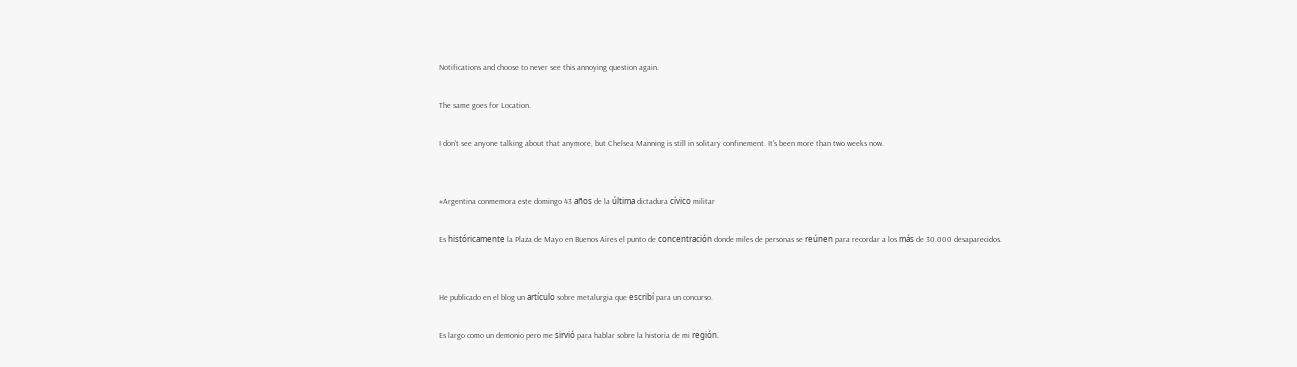Notifications and choose to never see this annoying question again.

The same goes for Location.

I don't see anyone talking about that anymore, but Chelsea Manning is still in solitary confinement. It's been more than two weeks now.


#Argentina conmemora este domingo 43 años de la última dictadura cívico militar

Es históricamente la Plaza de Mayo en Buenos Aires el punto de concentración donde miles de personas se reúnen para recordar a los más de 30.000 desaparecidos.


He publicado en el blog un artículo sobre metalurgia que escribí para un concurso.

Es largo como un demonio pero me sirvió para hablar sobre la historia de mi región.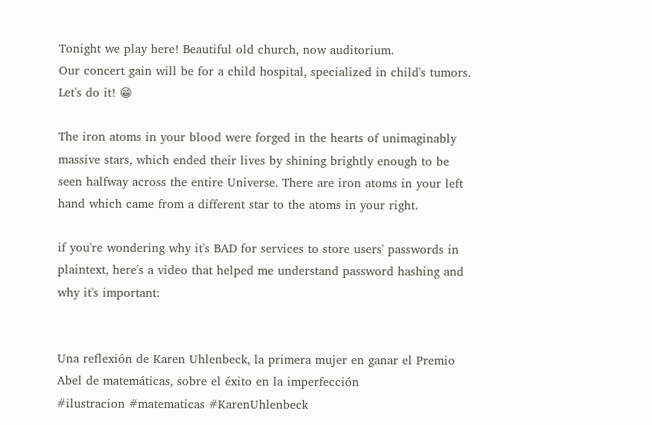Tonight we play here! Beautiful old church, now auditorium.
Our concert gain will be for a child hospital, specialized in child's tumors.
Let's do it! 😁

The iron atoms in your blood were forged in the hearts of unimaginably massive stars, which ended their lives by shining brightly enough to be seen halfway across the entire Universe. There are iron atoms in your left hand which came from a different star to the atoms in your right.

if you're wondering why it's BAD for services to store users' passwords in plaintext, here's a video that helped me understand password hashing and why it's important:


Una reflexión de Karen Uhlenbeck, la primera mujer en ganar el Premio Abel de matemáticas, sobre el éxito en la imperfección
#ilustracion #matematicas #KarenUhlenbeck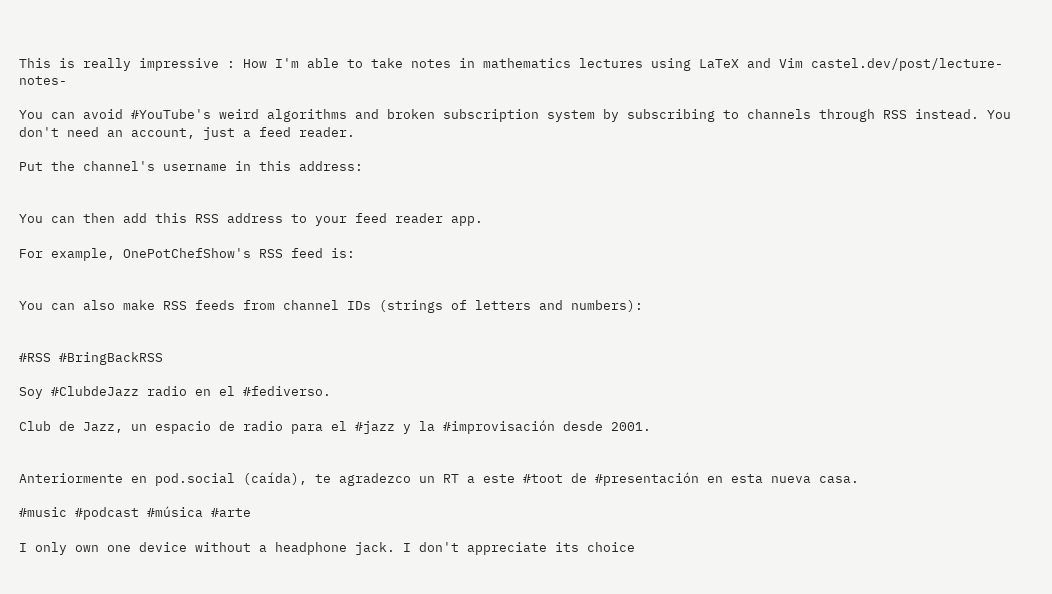This is really impressive : How I'm able to take notes in mathematics lectures using LaTeX and Vim castel.dev/post/lecture-notes-

You can avoid #YouTube's weird algorithms and broken subscription system by subscribing to channels through RSS instead. You don't need an account, just a feed reader.

Put the channel's username in this address:


You can then add this RSS address to your feed reader app.

For example, OnePotChefShow's RSS feed is:


You can also make RSS feeds from channel IDs (strings of letters and numbers):


#RSS #BringBackRSS

Soy #ClubdeJazz radio en el #fediverso.

Club de Jazz, un espacio de radio para el #jazz y la #improvisación desde 2001.


Anteriormente en pod.social (caída), te agradezco un RT a este #toot de #presentación en esta nueva casa.

#music #podcast #música #arte

I only own one device without a headphone jack. I don't appreciate its choice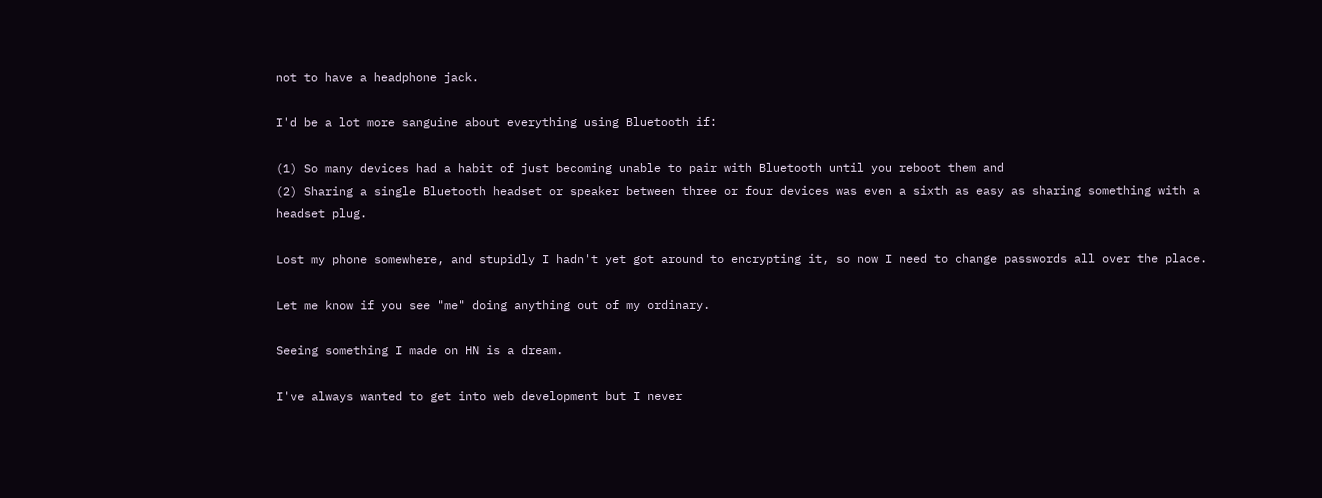not to have a headphone jack.

I'd be a lot more sanguine about everything using Bluetooth if:

(1) So many devices had a habit of just becoming unable to pair with Bluetooth until you reboot them and
(2) Sharing a single Bluetooth headset or speaker between three or four devices was even a sixth as easy as sharing something with a headset plug.

Lost my phone somewhere, and stupidly I hadn't yet got around to encrypting it, so now I need to change passwords all over the place.

Let me know if you see "me" doing anything out of my ordinary.

Seeing something I made on HN is a dream.

I've always wanted to get into web development but I never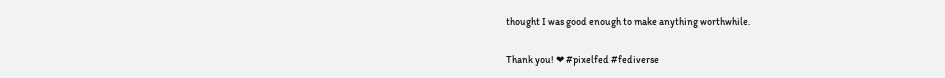thought I was good enough to make anything worthwhile.

Thank you! ❤ #pixelfed #fediverse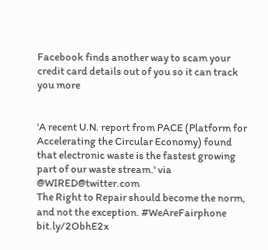Facebook finds another way to scam your credit card details out of you so it can track you more


'A recent U.N. report from PACE (Platform for Accelerating the Circular Economy) found that electronic waste is the fastest growing part of our waste stream.' via @WIRED@twitter.com
The Right to Repair should become the norm, and not the exception. #WeAreFairphone  bit.ly/2ObhE2x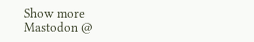Show more
Mastodon @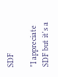SDF

"I appreciate SDF but it's a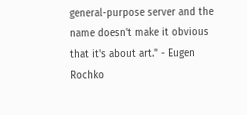general-purpose server and the name doesn't make it obvious that it's about art." - Eugen Rochko